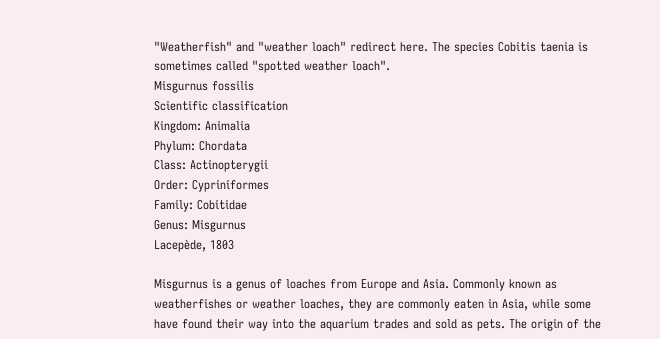"Weatherfish" and "weather loach" redirect here. The species Cobitis taenia is sometimes called "spotted weather loach".
Misgurnus fossilis
Scientific classification
Kingdom: Animalia
Phylum: Chordata
Class: Actinopterygii
Order: Cypriniformes
Family: Cobitidae
Genus: Misgurnus
Lacepède, 1803

Misgurnus is a genus of loaches from Europe and Asia. Commonly known as weatherfishes or weather loaches, they are commonly eaten in Asia, while some have found their way into the aquarium trades and sold as pets. The origin of the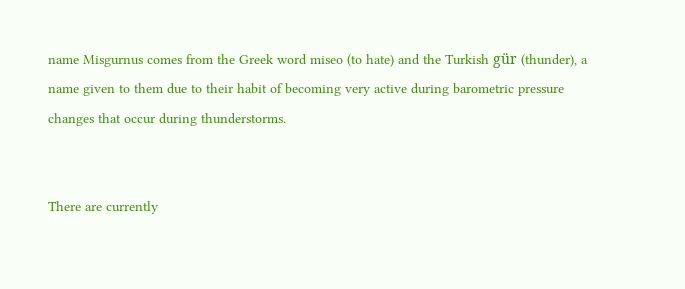name Misgurnus comes from the Greek word miseo (to hate) and the Turkish gür (thunder), a name given to them due to their habit of becoming very active during barometric pressure changes that occur during thunderstorms.


There are currently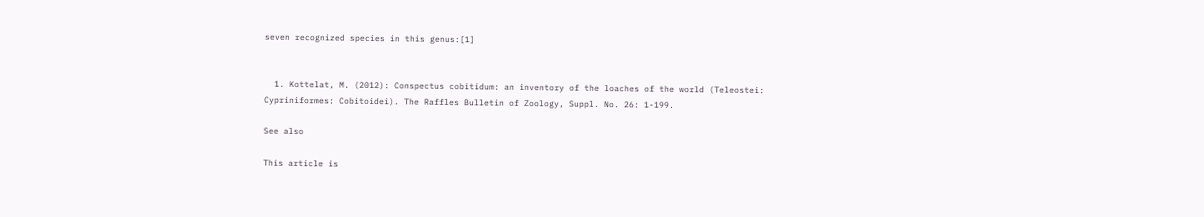seven recognized species in this genus:[1]


  1. Kottelat, M. (2012): Conspectus cobitidum: an inventory of the loaches of the world (Teleostei: Cypriniformes: Cobitoidei). The Raffles Bulletin of Zoology, Suppl. No. 26: 1-199.

See also

This article is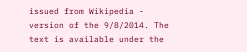issued from Wikipedia - version of the 9/8/2014. The text is available under the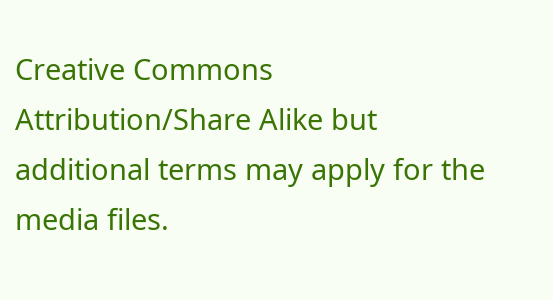Creative Commons Attribution/Share Alike but additional terms may apply for the media files.